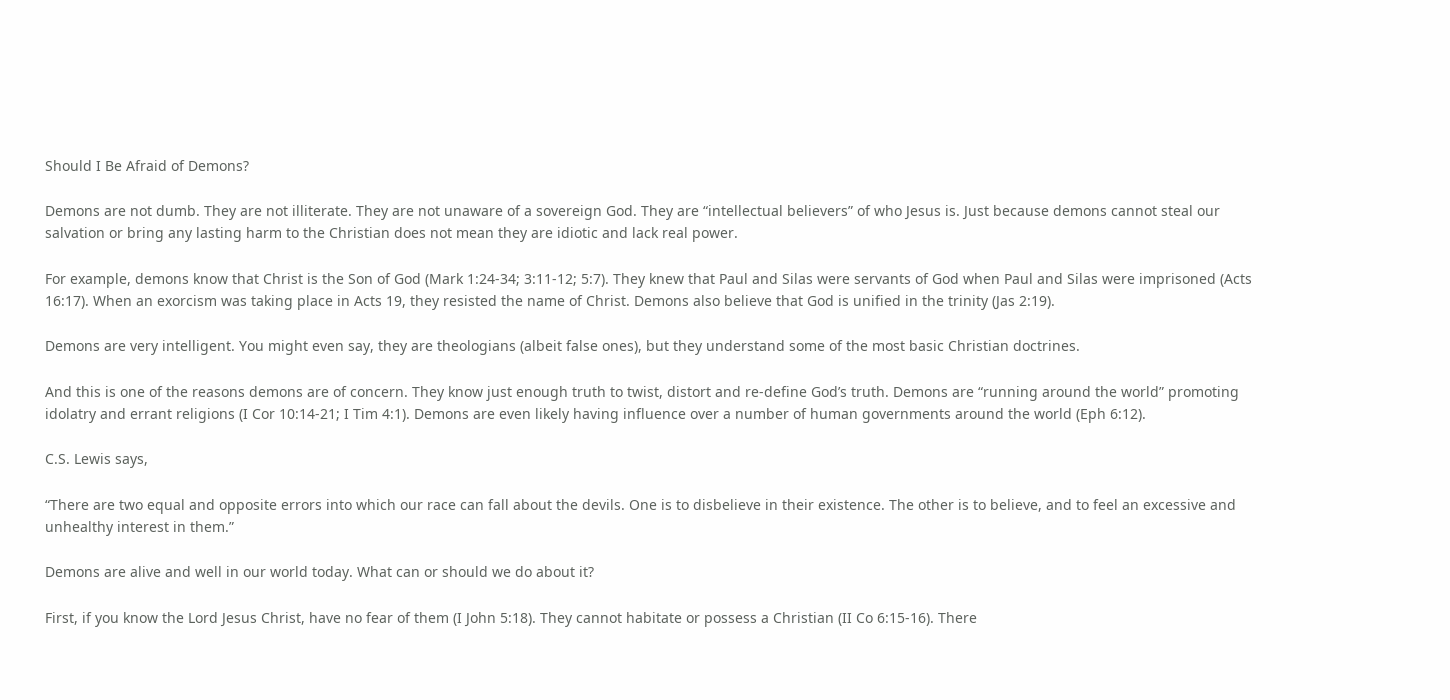Should I Be Afraid of Demons?

Demons are not dumb. They are not illiterate. They are not unaware of a sovereign God. They are “intellectual believers” of who Jesus is. Just because demons cannot steal our salvation or bring any lasting harm to the Christian does not mean they are idiotic and lack real power.

For example, demons know that Christ is the Son of God (Mark 1:24-34; 3:11-12; 5:7). They knew that Paul and Silas were servants of God when Paul and Silas were imprisoned (Acts 16:17). When an exorcism was taking place in Acts 19, they resisted the name of Christ. Demons also believe that God is unified in the trinity (Jas 2:19).

Demons are very intelligent. You might even say, they are theologians (albeit false ones), but they understand some of the most basic Christian doctrines.

And this is one of the reasons demons are of concern. They know just enough truth to twist, distort and re-define God’s truth. Demons are “running around the world” promoting idolatry and errant religions (I Cor 10:14-21; I Tim 4:1). Demons are even likely having influence over a number of human governments around the world (Eph 6:12).

C.S. Lewis says,

“There are two equal and opposite errors into which our race can fall about the devils. One is to disbelieve in their existence. The other is to believe, and to feel an excessive and unhealthy interest in them.”

Demons are alive and well in our world today. What can or should we do about it?

First, if you know the Lord Jesus Christ, have no fear of them (I John 5:18). They cannot habitate or possess a Christian (II Co 6:15-16). There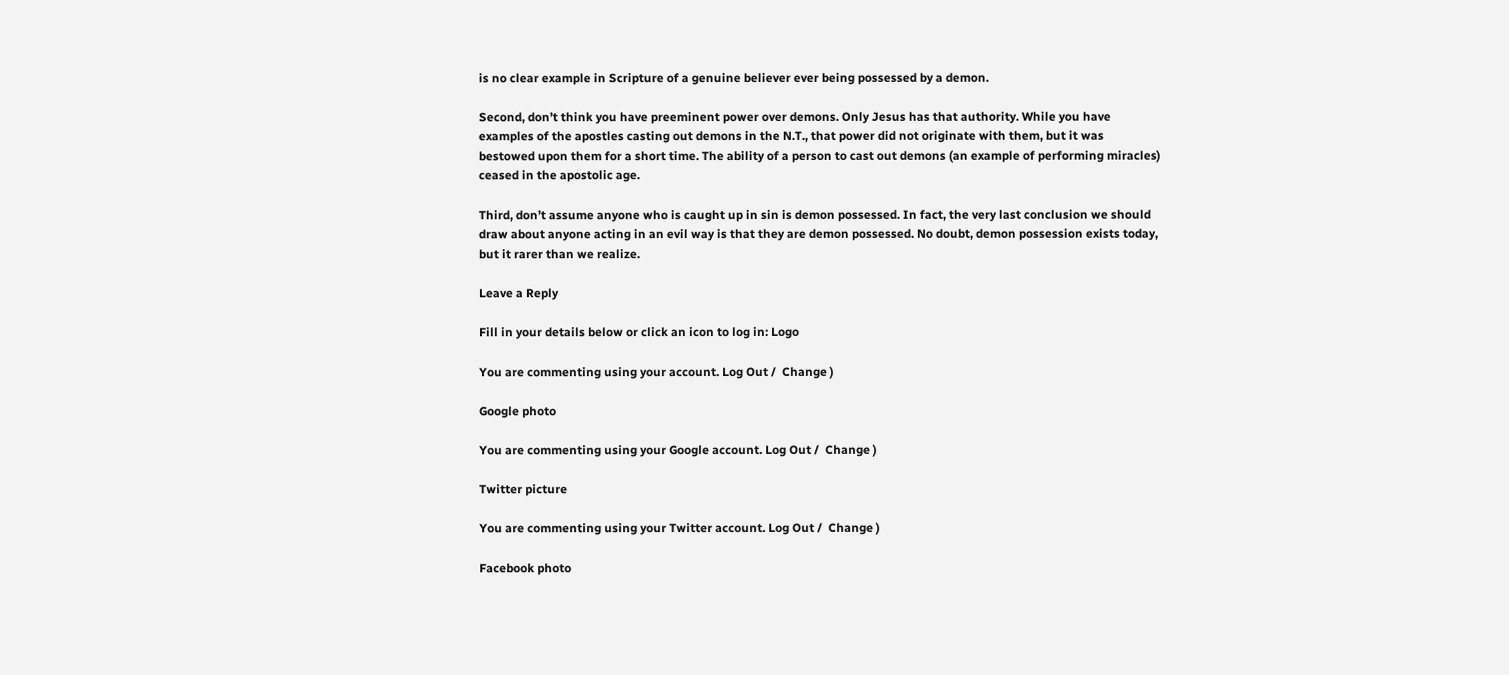is no clear example in Scripture of a genuine believer ever being possessed by a demon.

Second, don’t think you have preeminent power over demons. Only Jesus has that authority. While you have examples of the apostles casting out demons in the N.T., that power did not originate with them, but it was bestowed upon them for a short time. The ability of a person to cast out demons (an example of performing miracles) ceased in the apostolic age.

Third, don’t assume anyone who is caught up in sin is demon possessed. In fact, the very last conclusion we should draw about anyone acting in an evil way is that they are demon possessed. No doubt, demon possession exists today, but it rarer than we realize.

Leave a Reply

Fill in your details below or click an icon to log in: Logo

You are commenting using your account. Log Out /  Change )

Google photo

You are commenting using your Google account. Log Out /  Change )

Twitter picture

You are commenting using your Twitter account. Log Out /  Change )

Facebook photo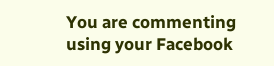You are commenting using your Facebook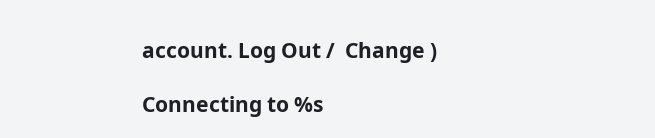account. Log Out /  Change )

Connecting to %s